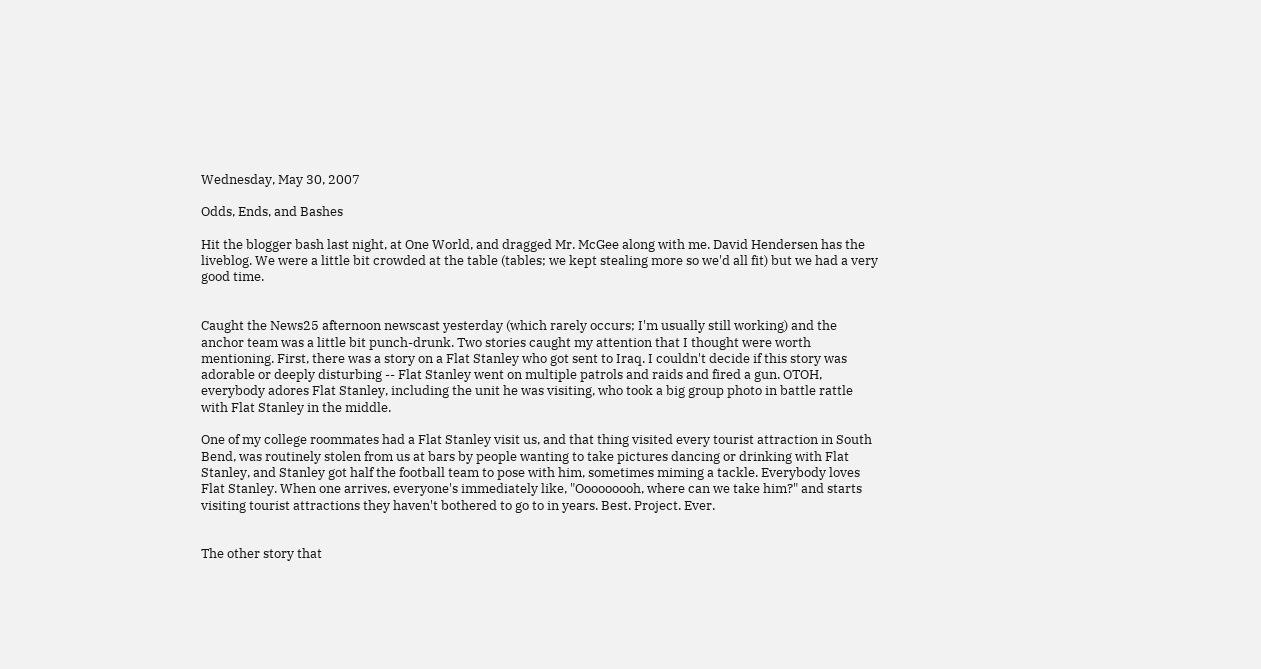Wednesday, May 30, 2007

Odds, Ends, and Bashes

Hit the blogger bash last night, at One World, and dragged Mr. McGee along with me. David Hendersen has the liveblog. We were a little bit crowded at the table (tables; we kept stealing more so we'd all fit) but we had a very good time.


Caught the News25 afternoon newscast yesterday (which rarely occurs; I'm usually still working) and the anchor team was a little bit punch-drunk. Two stories caught my attention that I thought were worth mentioning. First, there was a story on a Flat Stanley who got sent to Iraq. I couldn't decide if this story was adorable or deeply disturbing -- Flat Stanley went on multiple patrols and raids and fired a gun. OTOH, everybody adores Flat Stanley, including the unit he was visiting, who took a big group photo in battle rattle with Flat Stanley in the middle.

One of my college roommates had a Flat Stanley visit us, and that thing visited every tourist attraction in South Bend, was routinely stolen from us at bars by people wanting to take pictures dancing or drinking with Flat Stanley, and Stanley got half the football team to pose with him, sometimes miming a tackle. Everybody loves Flat Stanley. When one arrives, everyone's immediately like, "Ooooooooh, where can we take him?" and starts visiting tourist attractions they haven't bothered to go to in years. Best. Project. Ever.


The other story that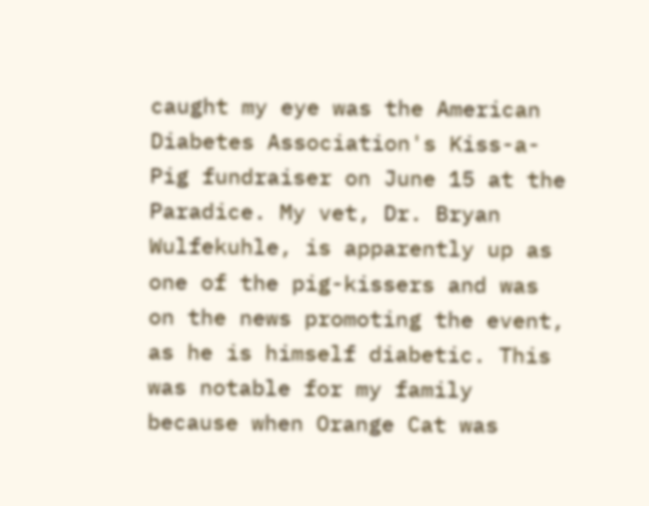caught my eye was the American Diabetes Association's Kiss-a-Pig fundraiser on June 15 at the Paradice. My vet, Dr. Bryan Wulfekuhle, is apparently up as one of the pig-kissers and was on the news promoting the event, as he is himself diabetic. This was notable for my family because when Orange Cat was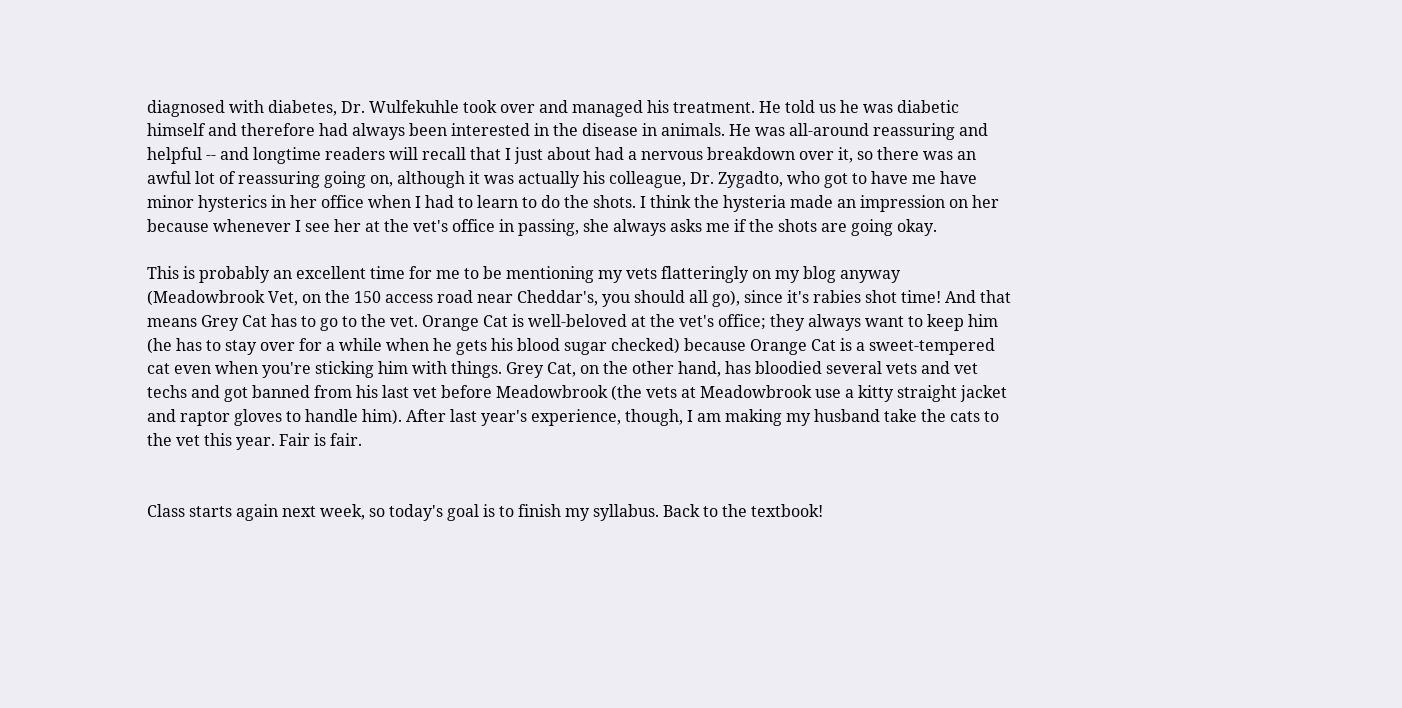diagnosed with diabetes, Dr. Wulfekuhle took over and managed his treatment. He told us he was diabetic himself and therefore had always been interested in the disease in animals. He was all-around reassuring and helpful -- and longtime readers will recall that I just about had a nervous breakdown over it, so there was an awful lot of reassuring going on, although it was actually his colleague, Dr. Zygadto, who got to have me have minor hysterics in her office when I had to learn to do the shots. I think the hysteria made an impression on her because whenever I see her at the vet's office in passing, she always asks me if the shots are going okay.

This is probably an excellent time for me to be mentioning my vets flatteringly on my blog anyway (Meadowbrook Vet, on the 150 access road near Cheddar's, you should all go), since it's rabies shot time! And that means Grey Cat has to go to the vet. Orange Cat is well-beloved at the vet's office; they always want to keep him (he has to stay over for a while when he gets his blood sugar checked) because Orange Cat is a sweet-tempered cat even when you're sticking him with things. Grey Cat, on the other hand, has bloodied several vets and vet techs and got banned from his last vet before Meadowbrook (the vets at Meadowbrook use a kitty straight jacket and raptor gloves to handle him). After last year's experience, though, I am making my husband take the cats to the vet this year. Fair is fair.


Class starts again next week, so today's goal is to finish my syllabus. Back to the textbook!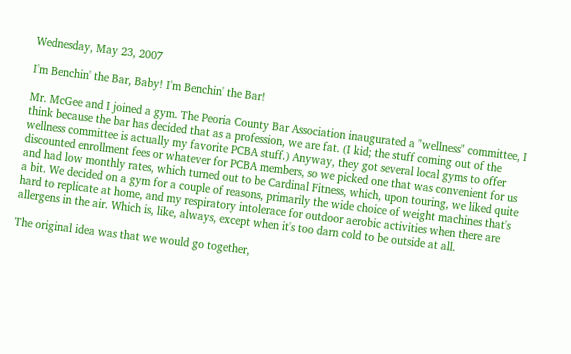Wednesday, May 23, 2007

I'm Benchin' the Bar, Baby! I'm Benchin' the Bar!

Mr. McGee and I joined a gym. The Peoria County Bar Association inaugurated a "wellness" committee, I think because the bar has decided that as a profession, we are fat. (I kid; the stuff coming out of the wellness committee is actually my favorite PCBA stuff.) Anyway, they got several local gyms to offer discounted enrollment fees or whatever for PCBA members, so we picked one that was convenient for us and had low monthly rates, which turned out to be Cardinal Fitness, which, upon touring, we liked quite a bit. We decided on a gym for a couple of reasons, primarily the wide choice of weight machines that's hard to replicate at home, and my respiratory intolerace for outdoor aerobic activities when there are allergens in the air. Which is, like, always, except when it's too darn cold to be outside at all.

The original idea was that we would go together,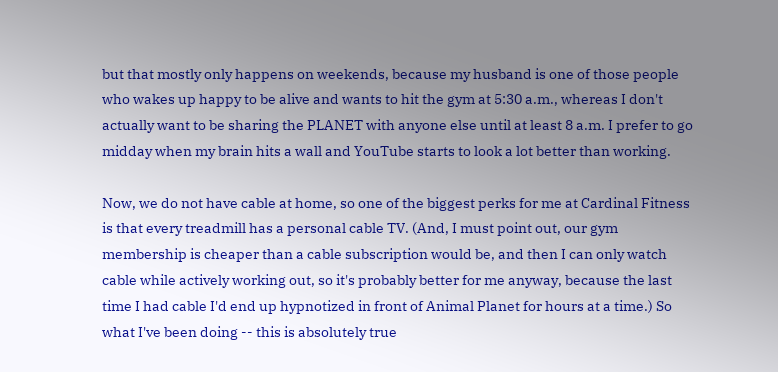but that mostly only happens on weekends, because my husband is one of those people who wakes up happy to be alive and wants to hit the gym at 5:30 a.m., whereas I don't actually want to be sharing the PLANET with anyone else until at least 8 a.m. I prefer to go midday when my brain hits a wall and YouTube starts to look a lot better than working.

Now, we do not have cable at home, so one of the biggest perks for me at Cardinal Fitness is that every treadmill has a personal cable TV. (And, I must point out, our gym membership is cheaper than a cable subscription would be, and then I can only watch cable while actively working out, so it's probably better for me anyway, because the last time I had cable I'd end up hypnotized in front of Animal Planet for hours at a time.) So what I've been doing -- this is absolutely true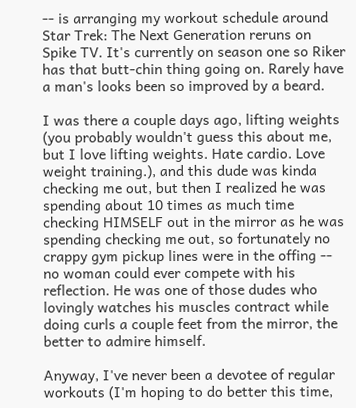-- is arranging my workout schedule around Star Trek: The Next Generation reruns on Spike TV. It's currently on season one so Riker has that butt-chin thing going on. Rarely have a man's looks been so improved by a beard.

I was there a couple days ago, lifting weights (you probably wouldn't guess this about me, but I love lifting weights. Hate cardio. Love weight training.), and this dude was kinda checking me out, but then I realized he was spending about 10 times as much time checking HIMSELF out in the mirror as he was spending checking me out, so fortunately no crappy gym pickup lines were in the offing -- no woman could ever compete with his reflection. He was one of those dudes who lovingly watches his muscles contract while doing curls a couple feet from the mirror, the better to admire himself.

Anyway, I've never been a devotee of regular workouts (I'm hoping to do better this time,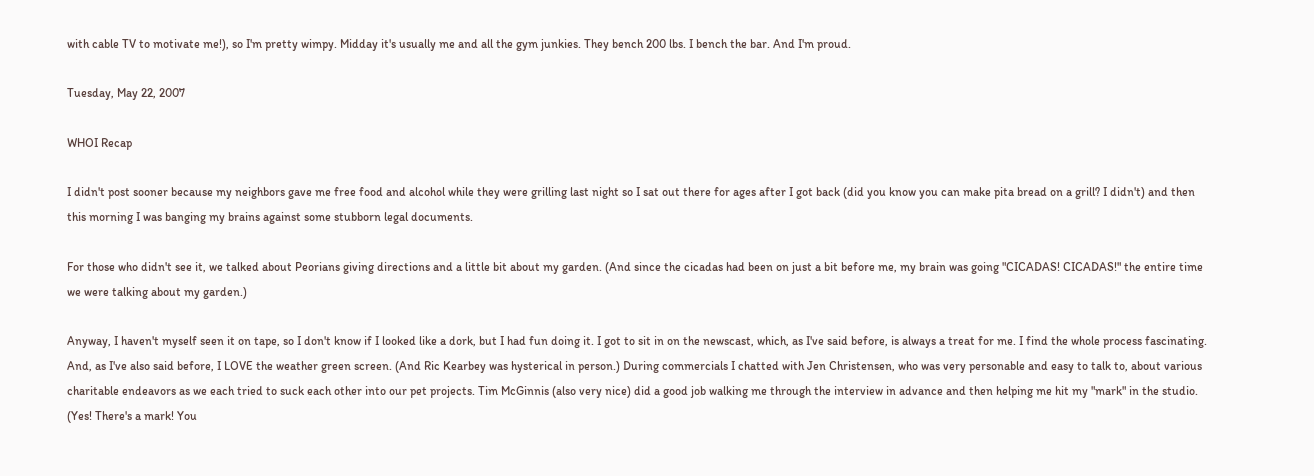with cable TV to motivate me!), so I'm pretty wimpy. Midday it's usually me and all the gym junkies. They bench 200 lbs. I bench the bar. And I'm proud.

Tuesday, May 22, 2007

WHOI Recap

I didn't post sooner because my neighbors gave me free food and alcohol while they were grilling last night so I sat out there for ages after I got back (did you know you can make pita bread on a grill? I didn't) and then this morning I was banging my brains against some stubborn legal documents.

For those who didn't see it, we talked about Peorians giving directions and a little bit about my garden. (And since the cicadas had been on just a bit before me, my brain was going "CICADAS! CICADAS!" the entire time we were talking about my garden.)

Anyway, I haven't myself seen it on tape, so I don't know if I looked like a dork, but I had fun doing it. I got to sit in on the newscast, which, as I've said before, is always a treat for me. I find the whole process fascinating. And, as I've also said before, I LOVE the weather green screen. (And Ric Kearbey was hysterical in person.) During commercials I chatted with Jen Christensen, who was very personable and easy to talk to, about various charitable endeavors as we each tried to suck each other into our pet projects. Tim McGinnis (also very nice) did a good job walking me through the interview in advance and then helping me hit my "mark" in the studio. (Yes! There's a mark! You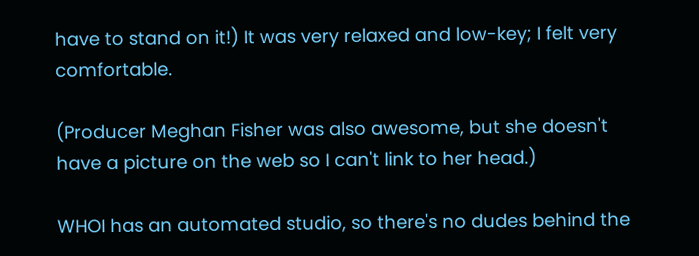have to stand on it!) It was very relaxed and low-key; I felt very comfortable.

(Producer Meghan Fisher was also awesome, but she doesn't have a picture on the web so I can't link to her head.)

WHOI has an automated studio, so there's no dudes behind the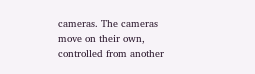cameras. The cameras move on their own, controlled from another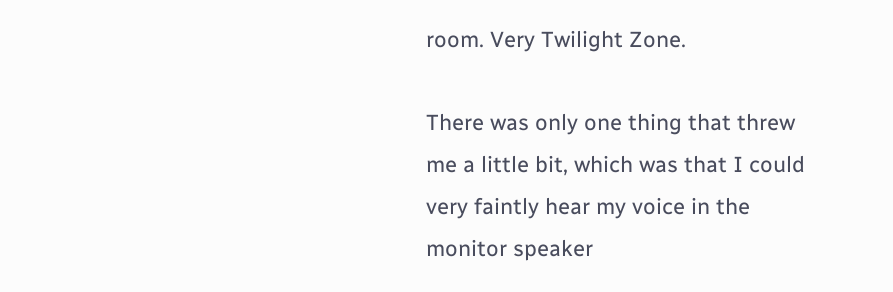room. Very Twilight Zone.

There was only one thing that threw me a little bit, which was that I could very faintly hear my voice in the monitor speaker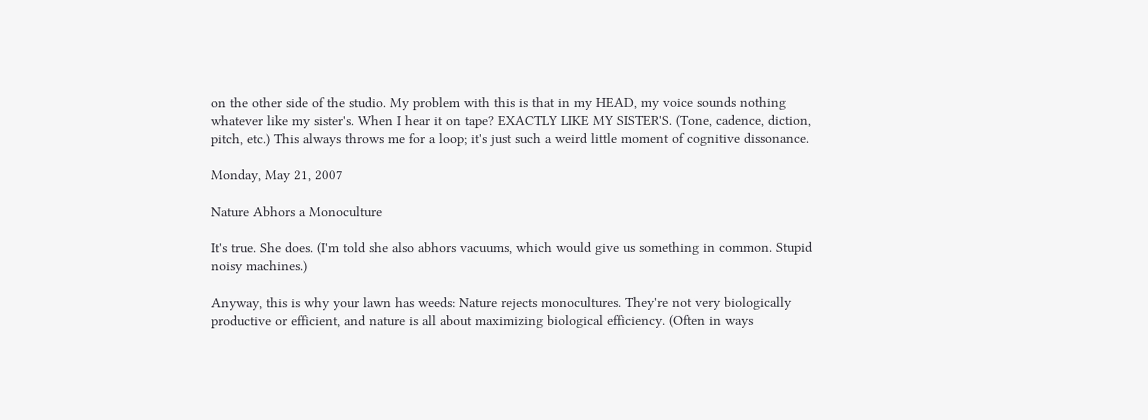on the other side of the studio. My problem with this is that in my HEAD, my voice sounds nothing whatever like my sister's. When I hear it on tape? EXACTLY LIKE MY SISTER'S. (Tone, cadence, diction, pitch, etc.) This always throws me for a loop; it's just such a weird little moment of cognitive dissonance.

Monday, May 21, 2007

Nature Abhors a Monoculture

It's true. She does. (I'm told she also abhors vacuums, which would give us something in common. Stupid noisy machines.)

Anyway, this is why your lawn has weeds: Nature rejects monocultures. They're not very biologically productive or efficient, and nature is all about maximizing biological efficiency. (Often in ways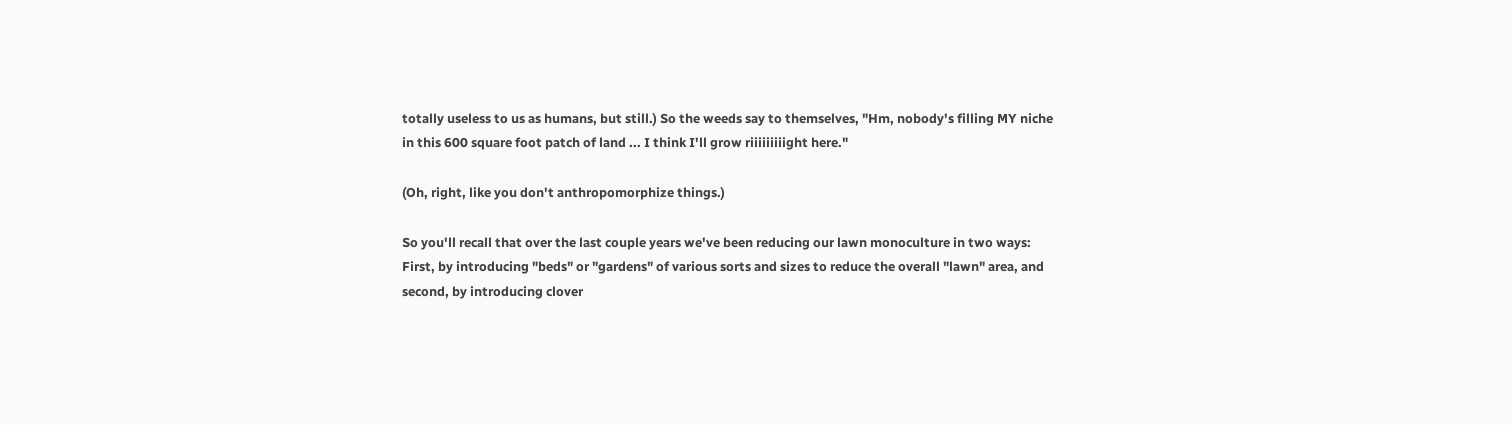totally useless to us as humans, but still.) So the weeds say to themselves, "Hm, nobody's filling MY niche in this 600 square foot patch of land ... I think I'll grow riiiiiiiiight here."

(Oh, right, like you don't anthropomorphize things.)

So you'll recall that over the last couple years we've been reducing our lawn monoculture in two ways: First, by introducing "beds" or "gardens" of various sorts and sizes to reduce the overall "lawn" area, and second, by introducing clover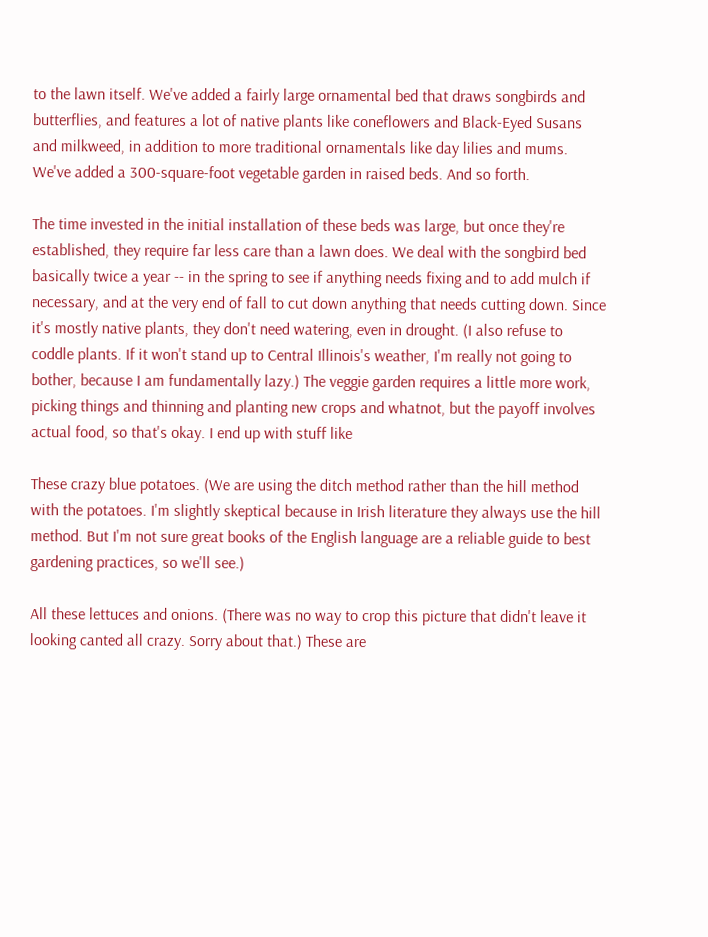to the lawn itself. We've added a fairly large ornamental bed that draws songbirds and butterflies, and features a lot of native plants like coneflowers and Black-Eyed Susans and milkweed, in addition to more traditional ornamentals like day lilies and mums. We've added a 300-square-foot vegetable garden in raised beds. And so forth.

The time invested in the initial installation of these beds was large, but once they're established, they require far less care than a lawn does. We deal with the songbird bed basically twice a year -- in the spring to see if anything needs fixing and to add mulch if necessary, and at the very end of fall to cut down anything that needs cutting down. Since it's mostly native plants, they don't need watering, even in drought. (I also refuse to coddle plants. If it won't stand up to Central Illinois's weather, I'm really not going to bother, because I am fundamentally lazy.) The veggie garden requires a little more work, picking things and thinning and planting new crops and whatnot, but the payoff involves actual food, so that's okay. I end up with stuff like

These crazy blue potatoes. (We are using the ditch method rather than the hill method with the potatoes. I'm slightly skeptical because in Irish literature they always use the hill method. But I'm not sure great books of the English language are a reliable guide to best gardening practices, so we'll see.)

All these lettuces and onions. (There was no way to crop this picture that didn't leave it looking canted all crazy. Sorry about that.) These are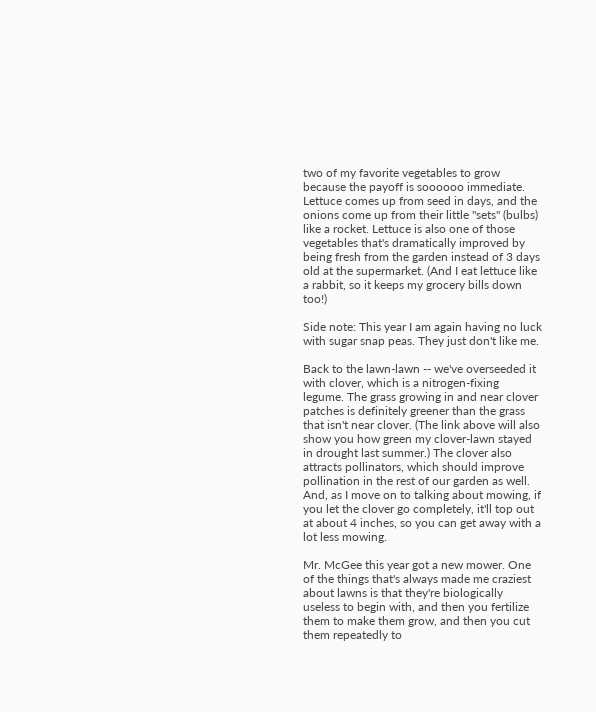two of my favorite vegetables to grow because the payoff is soooooo immediate. Lettuce comes up from seed in days, and the onions come up from their little "sets" (bulbs) like a rocket. Lettuce is also one of those vegetables that's dramatically improved by being fresh from the garden instead of 3 days old at the supermarket. (And I eat lettuce like a rabbit, so it keeps my grocery bills down too!)

Side note: This year I am again having no luck with sugar snap peas. They just don't like me.

Back to the lawn-lawn -- we've overseeded it with clover, which is a nitrogen-fixing legume. The grass growing in and near clover patches is definitely greener than the grass that isn't near clover. (The link above will also show you how green my clover-lawn stayed in drought last summer.) The clover also attracts pollinators, which should improve pollination in the rest of our garden as well. And, as I move on to talking about mowing, if you let the clover go completely, it'll top out at about 4 inches, so you can get away with a lot less mowing.

Mr. McGee this year got a new mower. One of the things that's always made me craziest about lawns is that they're biologically useless to begin with, and then you fertilize them to make them grow, and then you cut them repeatedly to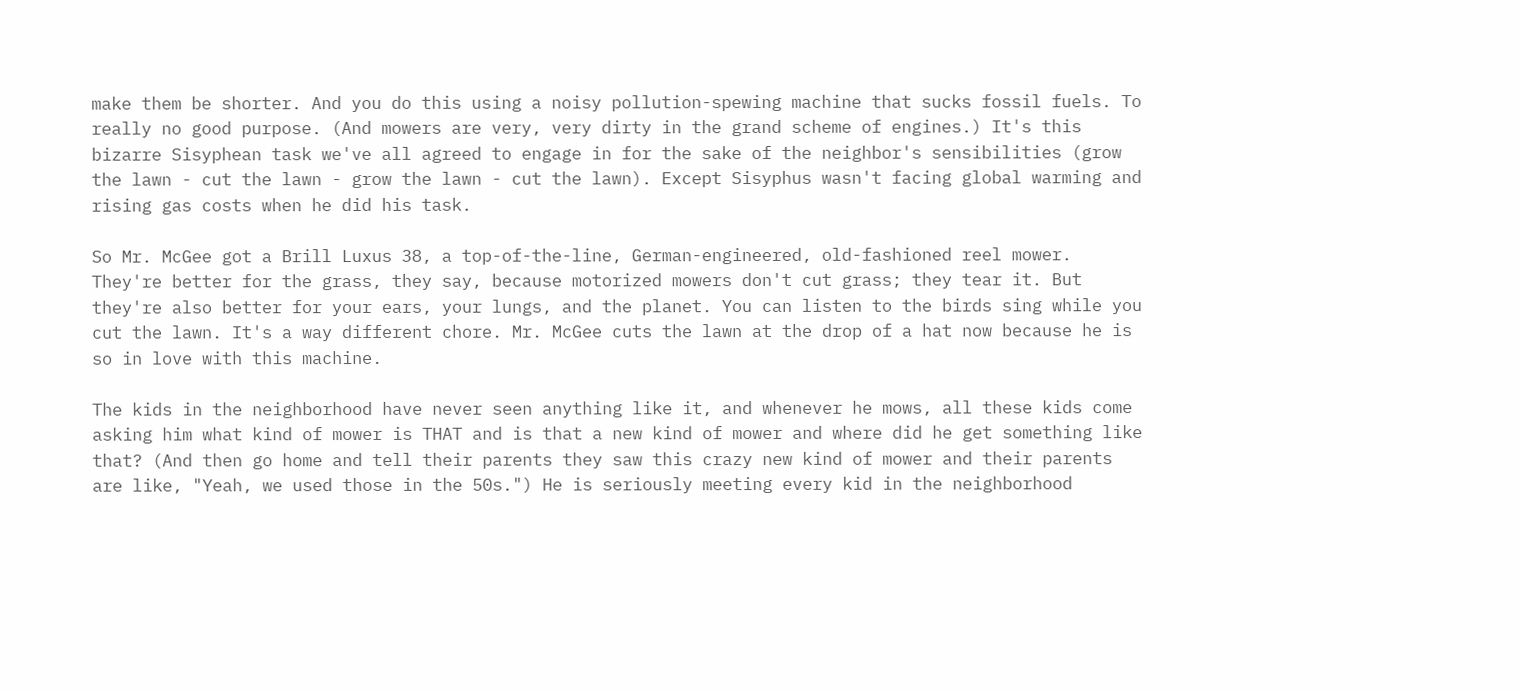make them be shorter. And you do this using a noisy pollution-spewing machine that sucks fossil fuels. To really no good purpose. (And mowers are very, very dirty in the grand scheme of engines.) It's this bizarre Sisyphean task we've all agreed to engage in for the sake of the neighbor's sensibilities (grow the lawn - cut the lawn - grow the lawn - cut the lawn). Except Sisyphus wasn't facing global warming and rising gas costs when he did his task.

So Mr. McGee got a Brill Luxus 38, a top-of-the-line, German-engineered, old-fashioned reel mower. They're better for the grass, they say, because motorized mowers don't cut grass; they tear it. But they're also better for your ears, your lungs, and the planet. You can listen to the birds sing while you cut the lawn. It's a way different chore. Mr. McGee cuts the lawn at the drop of a hat now because he is so in love with this machine.

The kids in the neighborhood have never seen anything like it, and whenever he mows, all these kids come asking him what kind of mower is THAT and is that a new kind of mower and where did he get something like that? (And then go home and tell their parents they saw this crazy new kind of mower and their parents are like, "Yeah, we used those in the 50s.") He is seriously meeting every kid in the neighborhood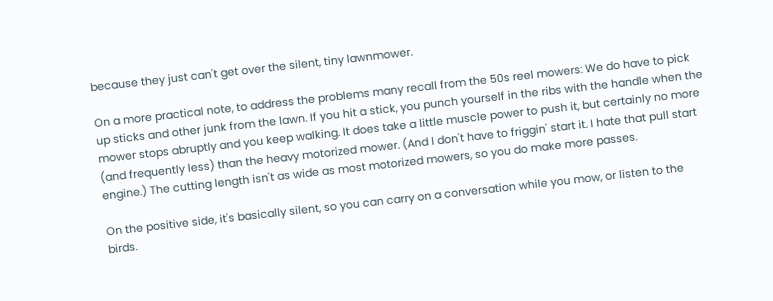because they just can't get over the silent, tiny lawnmower.

On a more practical note, to address the problems many recall from the 50s reel mowers: We do have to pick up sticks and other junk from the lawn. If you hit a stick, you punch yourself in the ribs with the handle when the mower stops abruptly and you keep walking. It does take a little muscle power to push it, but certainly no more (and frequently less) than the heavy motorized mower. (And I don't have to friggin' start it. I hate that pull start engine.) The cutting length isn't as wide as most motorized mowers, so you do make more passes.

On the positive side, it's basically silent, so you can carry on a conversation while you mow, or listen to the birds.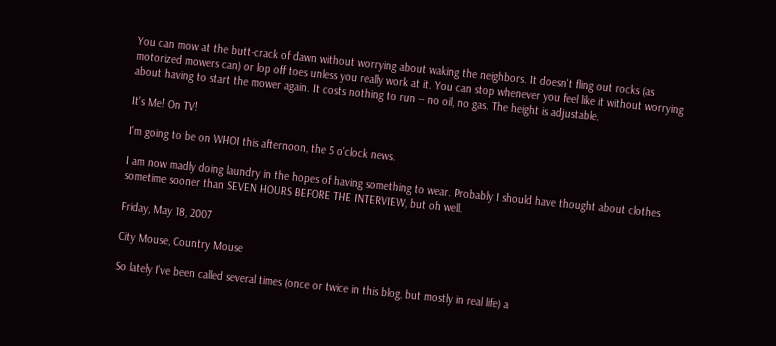You can mow at the butt-crack of dawn without worrying about waking the neighbors. It doesn't fling out rocks (as motorized mowers can) or lop off toes unless you really work at it. You can stop whenever you feel like it without worrying about having to start the mower again. It costs nothing to run -- no oil, no gas. The height is adjustable.

It's Me! On TV!

I'm going to be on WHOI this afternoon, the 5 o'clock news.

I am now madly doing laundry in the hopes of having something to wear. Probably I should have thought about clothes sometime sooner than SEVEN HOURS BEFORE THE INTERVIEW, but oh well.

Friday, May 18, 2007

City Mouse, Country Mouse

So lately I've been called several times (once or twice in this blog, but mostly in real life) a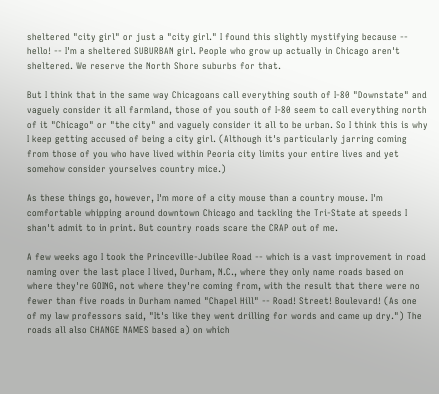sheltered "city girl" or just a "city girl." I found this slightly mystifying because -- hello! -- I'm a sheltered SUBURBAN girl. People who grow up actually in Chicago aren't sheltered. We reserve the North Shore suburbs for that.

But I think that in the same way Chicagoans call everything south of I-80 "Downstate" and vaguely consider it all farmland, those of you south of I-80 seem to call everything north of it "Chicago" or "the city" and vaguely consider it all to be urban. So I think this is why I keep getting accused of being a city girl. (Although it's particularly jarring coming from those of you who have lived within Peoria city limits your entire lives and yet somehow consider yourselves country mice.)

As these things go, however, I'm more of a city mouse than a country mouse. I'm comfortable whipping around downtown Chicago and tackling the Tri-State at speeds I shan't admit to in print. But country roads scare the CRAP out of me.

A few weeks ago I took the Princeville-Jubilee Road -- which is a vast improvement in road naming over the last place I lived, Durham, N.C., where they only name roads based on where they're GOING, not where they're coming from, with the result that there were no fewer than five roads in Durham named "Chapel Hill" -- Road! Street! Boulevard! (As one of my law professors said, "It's like they went drilling for words and came up dry.") The roads all also CHANGE NAMES based a) on which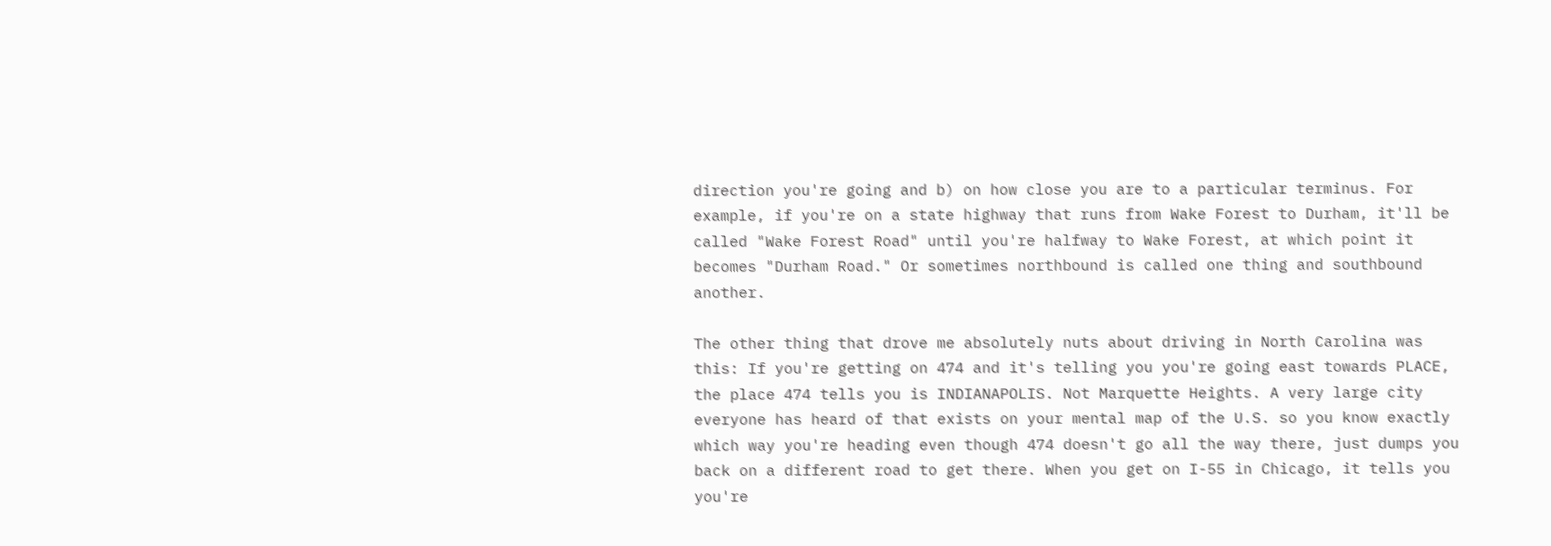direction you're going and b) on how close you are to a particular terminus. For example, if you're on a state highway that runs from Wake Forest to Durham, it'll be called "Wake Forest Road" until you're halfway to Wake Forest, at which point it becomes "Durham Road." Or sometimes northbound is called one thing and southbound another.

The other thing that drove me absolutely nuts about driving in North Carolina was this: If you're getting on 474 and it's telling you you're going east towards PLACE, the place 474 tells you is INDIANAPOLIS. Not Marquette Heights. A very large city everyone has heard of that exists on your mental map of the U.S. so you know exactly which way you're heading even though 474 doesn't go all the way there, just dumps you back on a different road to get there. When you get on I-55 in Chicago, it tells you you're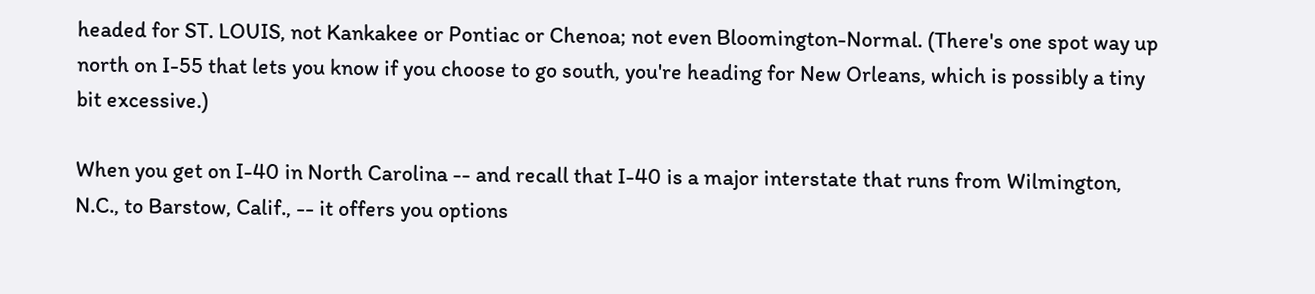headed for ST. LOUIS, not Kankakee or Pontiac or Chenoa; not even Bloomington-Normal. (There's one spot way up north on I-55 that lets you know if you choose to go south, you're heading for New Orleans, which is possibly a tiny bit excessive.)

When you get on I-40 in North Carolina -- and recall that I-40 is a major interstate that runs from Wilmington, N.C., to Barstow, Calif., -- it offers you options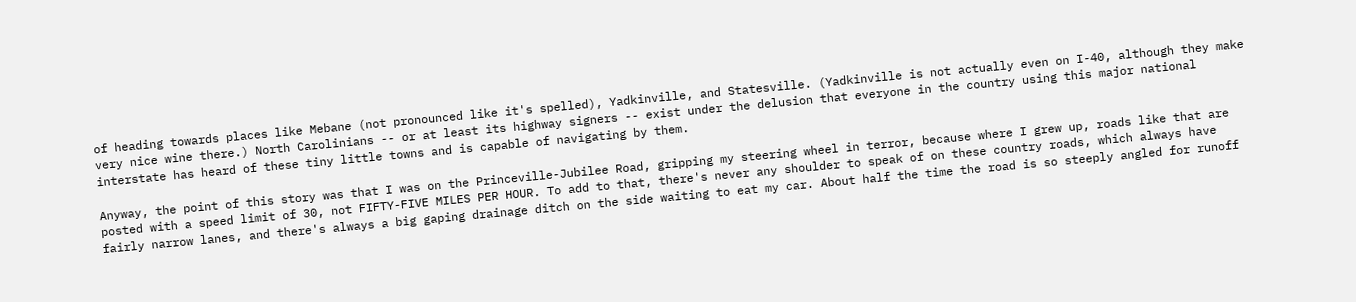of heading towards places like Mebane (not pronounced like it's spelled), Yadkinville, and Statesville. (Yadkinville is not actually even on I-40, although they make very nice wine there.) North Carolinians -- or at least its highway signers -- exist under the delusion that everyone in the country using this major national interstate has heard of these tiny little towns and is capable of navigating by them.

Anyway, the point of this story was that I was on the Princeville-Jubilee Road, gripping my steering wheel in terror, because where I grew up, roads like that are posted with a speed limit of 30, not FIFTY-FIVE MILES PER HOUR. To add to that, there's never any shoulder to speak of on these country roads, which always have fairly narrow lanes, and there's always a big gaping drainage ditch on the side waiting to eat my car. About half the time the road is so steeply angled for runoff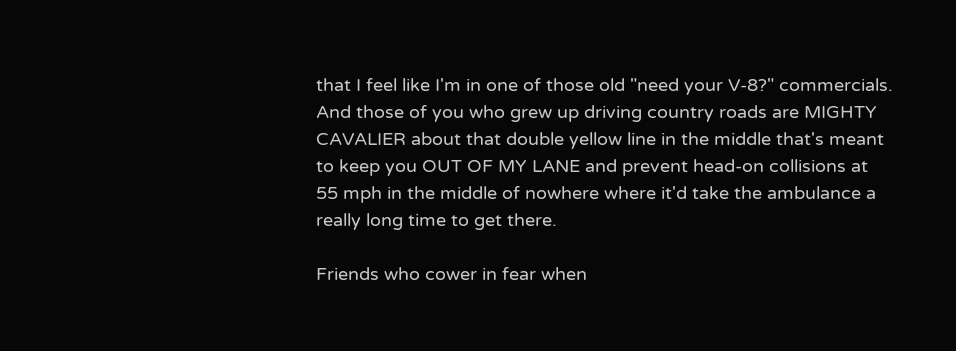that I feel like I'm in one of those old "need your V-8?" commercials. And those of you who grew up driving country roads are MIGHTY CAVALIER about that double yellow line in the middle that's meant to keep you OUT OF MY LANE and prevent head-on collisions at 55 mph in the middle of nowhere where it'd take the ambulance a really long time to get there.

Friends who cower in fear when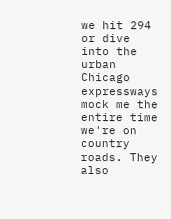we hit 294 or dive into the urban Chicago expressways mock me the entire time we're on country roads. They also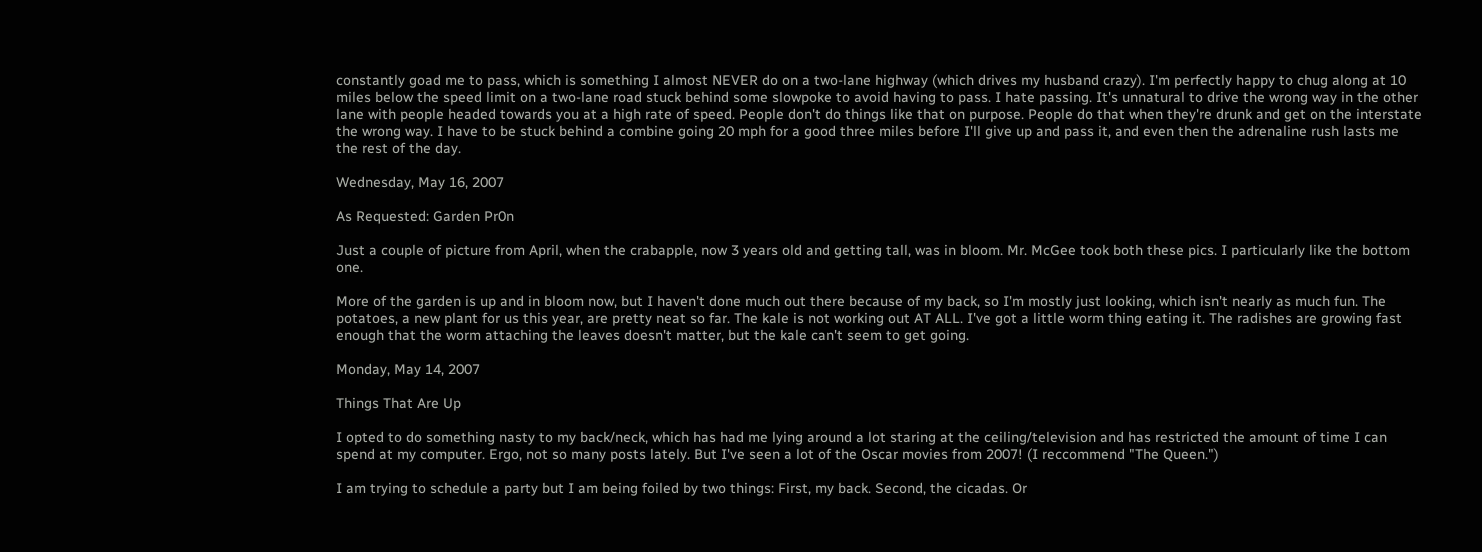constantly goad me to pass, which is something I almost NEVER do on a two-lane highway (which drives my husband crazy). I'm perfectly happy to chug along at 10 miles below the speed limit on a two-lane road stuck behind some slowpoke to avoid having to pass. I hate passing. It's unnatural to drive the wrong way in the other lane with people headed towards you at a high rate of speed. People don't do things like that on purpose. People do that when they're drunk and get on the interstate the wrong way. I have to be stuck behind a combine going 20 mph for a good three miles before I'll give up and pass it, and even then the adrenaline rush lasts me the rest of the day.

Wednesday, May 16, 2007

As Requested: Garden Pr0n

Just a couple of picture from April, when the crabapple, now 3 years old and getting tall, was in bloom. Mr. McGee took both these pics. I particularly like the bottom one.

More of the garden is up and in bloom now, but I haven't done much out there because of my back, so I'm mostly just looking, which isn't nearly as much fun. The potatoes, a new plant for us this year, are pretty neat so far. The kale is not working out AT ALL. I've got a little worm thing eating it. The radishes are growing fast enough that the worm attaching the leaves doesn't matter, but the kale can't seem to get going.

Monday, May 14, 2007

Things That Are Up

I opted to do something nasty to my back/neck, which has had me lying around a lot staring at the ceiling/television and has restricted the amount of time I can spend at my computer. Ergo, not so many posts lately. But I've seen a lot of the Oscar movies from 2007! (I reccommend "The Queen.")

I am trying to schedule a party but I am being foiled by two things: First, my back. Second, the cicadas. Or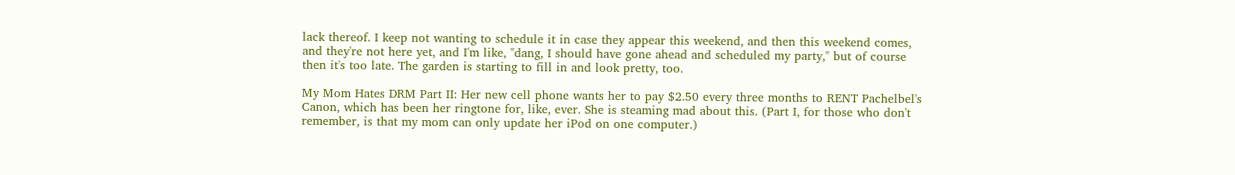lack thereof. I keep not wanting to schedule it in case they appear this weekend, and then this weekend comes, and they're not here yet, and I'm like, "dang, I should have gone ahead and scheduled my party," but of course then it's too late. The garden is starting to fill in and look pretty, too.

My Mom Hates DRM Part II: Her new cell phone wants her to pay $2.50 every three months to RENT Pachelbel's Canon, which has been her ringtone for, like, ever. She is steaming mad about this. (Part I, for those who don't remember, is that my mom can only update her iPod on one computer.)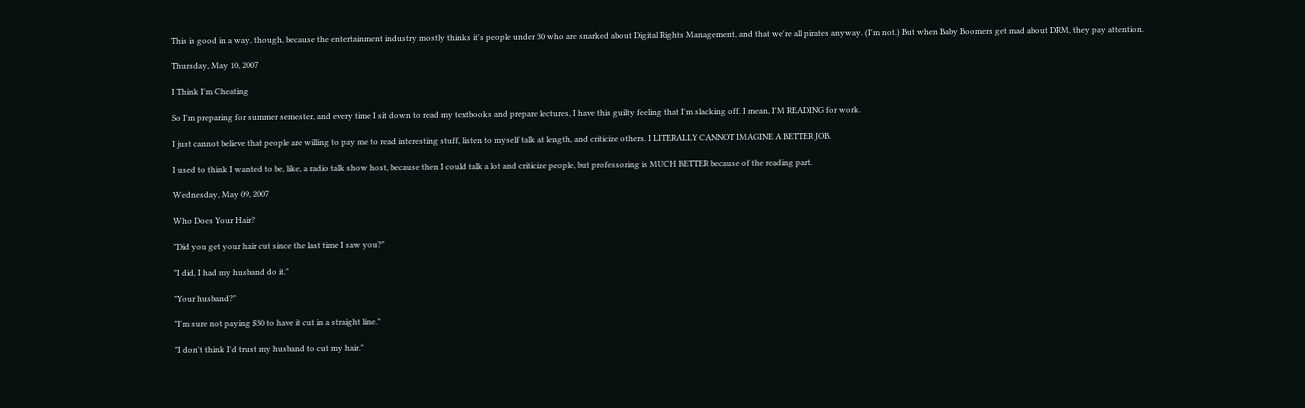This is good in a way, though, because the entertainment industry mostly thinks it's people under 30 who are snarked about Digital Rights Management, and that we're all pirates anyway. (I'm not.) But when Baby Boomers get mad about DRM, they pay attention.

Thursday, May 10, 2007

I Think I'm Cheating

So I'm preparing for summer semester, and every time I sit down to read my textbooks and prepare lectures, I have this guilty feeling that I'm slacking off. I mean, I'M READING for work.

I just cannot believe that people are willing to pay me to read interesting stuff, listen to myself talk at length, and criticize others. I LITERALLY CANNOT IMAGINE A BETTER JOB.

I used to think I wanted to be, like, a radio talk show host, because then I could talk a lot and criticize people, but professoring is MUCH BETTER because of the reading part.

Wednesday, May 09, 2007

Who Does Your Hair?

"Did you get your hair cut since the last time I saw you?"

"I did, I had my husband do it."

"Your husband?"

"I'm sure not paying $30 to have it cut in a straight line."

"I don't think I'd trust my husband to cut my hair."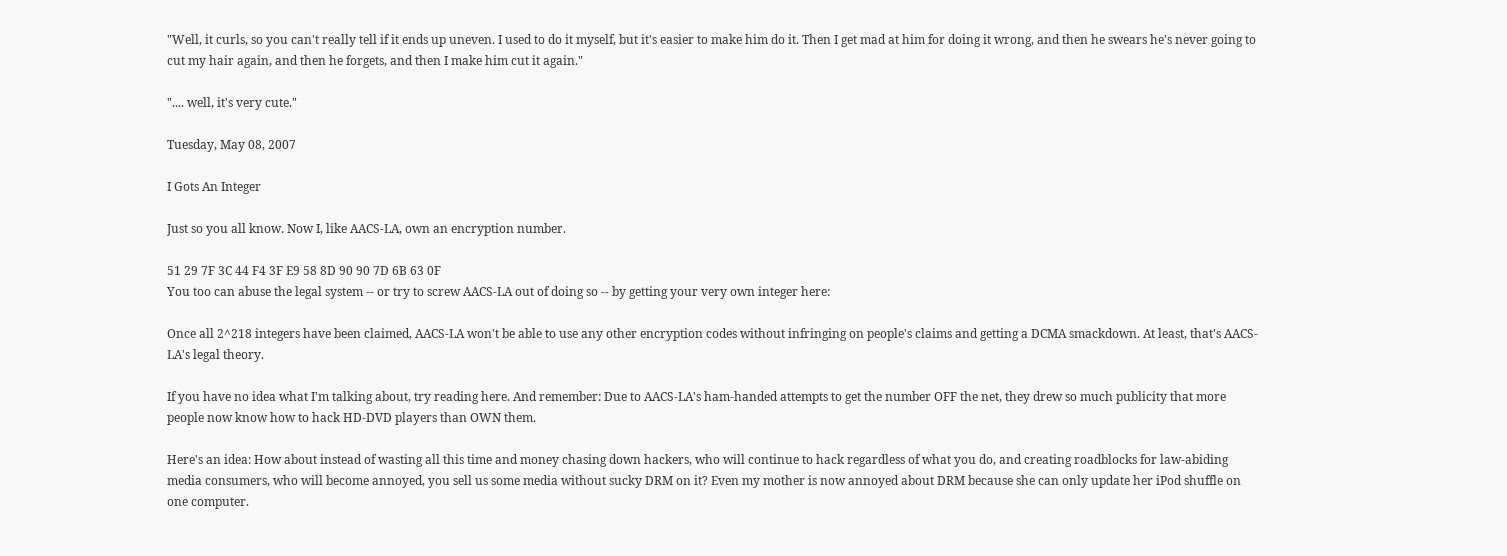"Well, it curls, so you can't really tell if it ends up uneven. I used to do it myself, but it's easier to make him do it. Then I get mad at him for doing it wrong, and then he swears he's never going to cut my hair again, and then he forgets, and then I make him cut it again."

".... well, it's very cute."

Tuesday, May 08, 2007

I Gots An Integer

Just so you all know. Now I, like AACS-LA, own an encryption number.

51 29 7F 3C 44 F4 3F E9 58 8D 90 90 7D 6B 63 0F
You too can abuse the legal system -- or try to screw AACS-LA out of doing so -- by getting your very own integer here:

Once all 2^218 integers have been claimed, AACS-LA won't be able to use any other encryption codes without infringing on people's claims and getting a DCMA smackdown. At least, that's AACS-LA's legal theory.

If you have no idea what I'm talking about, try reading here. And remember: Due to AACS-LA's ham-handed attempts to get the number OFF the net, they drew so much publicity that more people now know how to hack HD-DVD players than OWN them.

Here's an idea: How about instead of wasting all this time and money chasing down hackers, who will continue to hack regardless of what you do, and creating roadblocks for law-abiding media consumers, who will become annoyed, you sell us some media without sucky DRM on it? Even my mother is now annoyed about DRM because she can only update her iPod shuffle on one computer.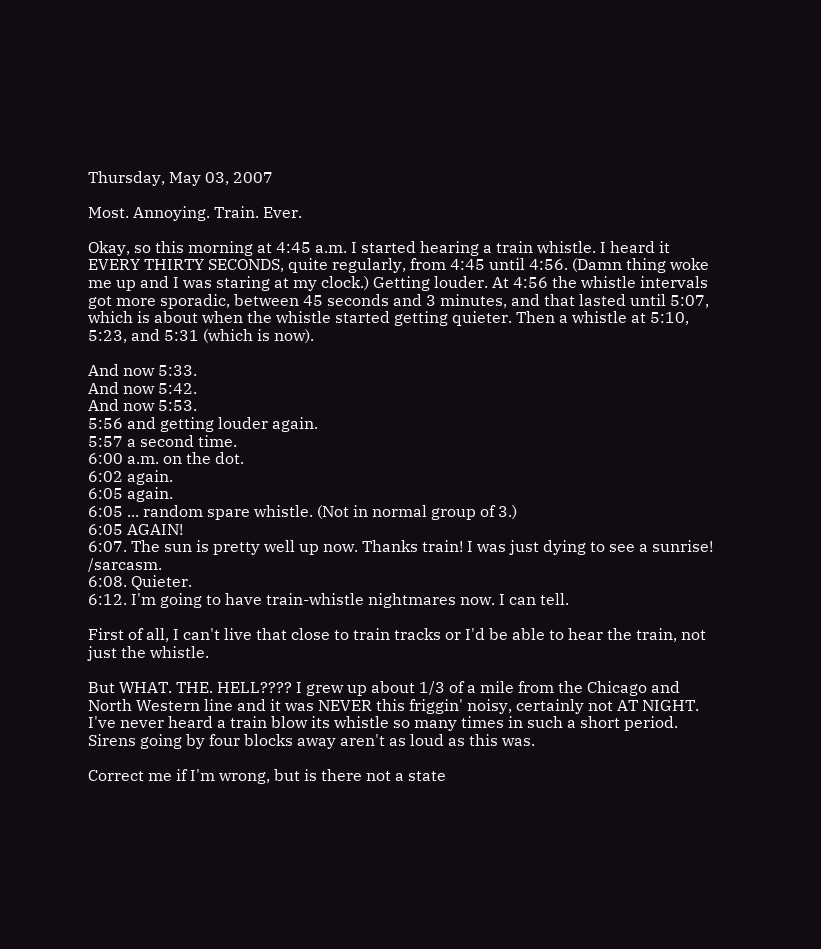Thursday, May 03, 2007

Most. Annoying. Train. Ever.

Okay, so this morning at 4:45 a.m. I started hearing a train whistle. I heard it EVERY THIRTY SECONDS, quite regularly, from 4:45 until 4:56. (Damn thing woke me up and I was staring at my clock.) Getting louder. At 4:56 the whistle intervals got more sporadic, between 45 seconds and 3 minutes, and that lasted until 5:07, which is about when the whistle started getting quieter. Then a whistle at 5:10, 5:23, and 5:31 (which is now).

And now 5:33.
And now 5:42.
And now 5:53.
5:56 and getting louder again.
5:57 a second time.
6:00 a.m. on the dot.
6:02 again.
6:05 again.
6:05 ... random spare whistle. (Not in normal group of 3.)
6:05 AGAIN!
6:07. The sun is pretty well up now. Thanks train! I was just dying to see a sunrise! /sarcasm.
6:08. Quieter.
6:12. I'm going to have train-whistle nightmares now. I can tell.

First of all, I can't live that close to train tracks or I'd be able to hear the train, not just the whistle.

But WHAT. THE. HELL???? I grew up about 1/3 of a mile from the Chicago and North Western line and it was NEVER this friggin' noisy, certainly not AT NIGHT. I've never heard a train blow its whistle so many times in such a short period. Sirens going by four blocks away aren't as loud as this was.

Correct me if I'm wrong, but is there not a state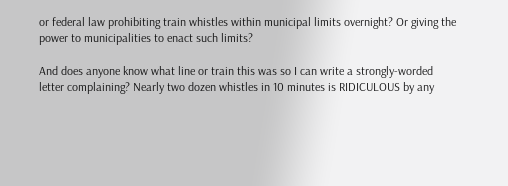or federal law prohibiting train whistles within municipal limits overnight? Or giving the power to municipalities to enact such limits?

And does anyone know what line or train this was so I can write a strongly-worded letter complaining? Nearly two dozen whistles in 10 minutes is RIDICULOUS by any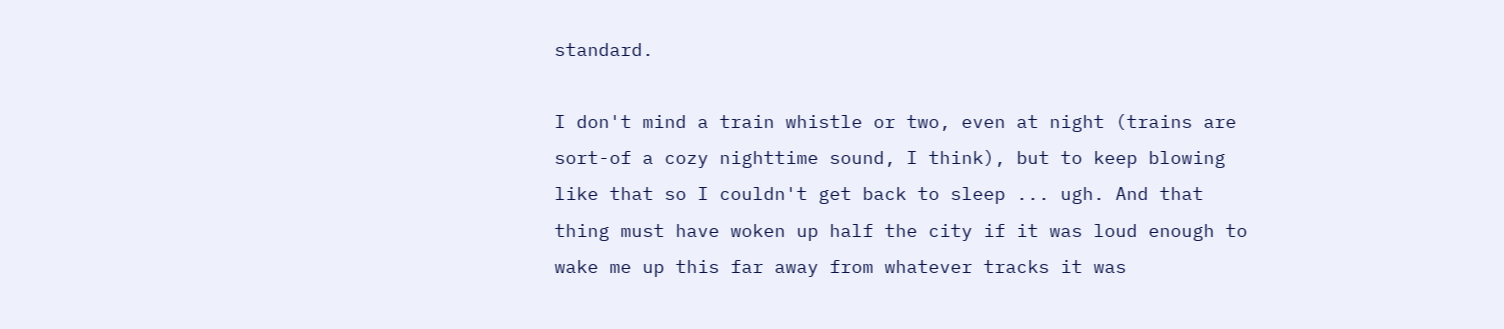standard.

I don't mind a train whistle or two, even at night (trains are sort-of a cozy nighttime sound, I think), but to keep blowing like that so I couldn't get back to sleep ... ugh. And that thing must have woken up half the city if it was loud enough to wake me up this far away from whatever tracks it was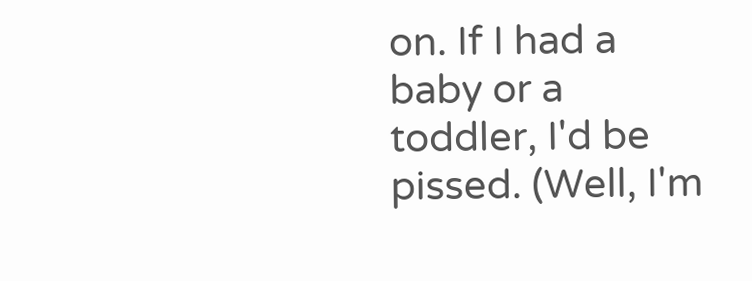on. If I had a baby or a toddler, I'd be pissed. (Well, I'm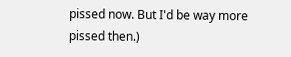pissed now. But I'd be way more pissed then.)